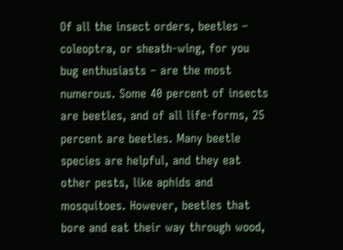Of all the insect orders, beetles – coleoptra, or sheath-wing, for you bug enthusiasts – are the most numerous. Some 40 percent of insects are beetles, and of all life-forms, 25 percent are beetles. Many beetle species are helpful, and they eat other pests, like aphids and mosquitoes. However, beetles that bore and eat their way through wood,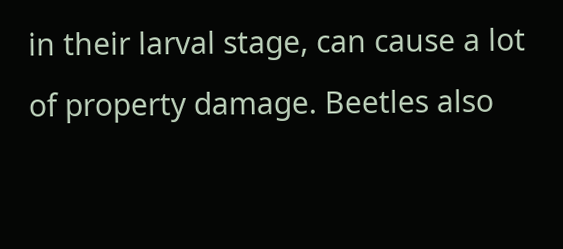in their larval stage, can cause a lot of property damage. Beetles also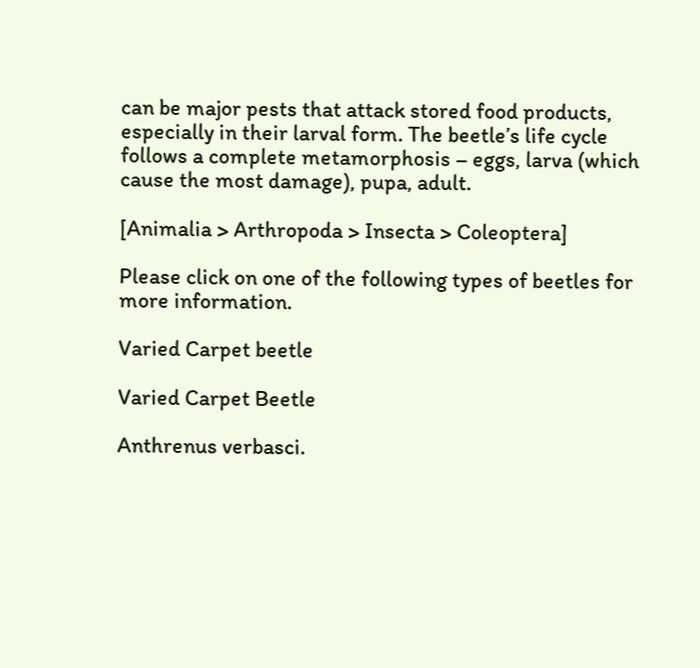can be major pests that attack stored food products, especially in their larval form. The beetle’s life cycle follows a complete metamorphosis – eggs, larva (which cause the most damage), pupa, adult.

[Animalia > Arthropoda > Insecta > Coleoptera]

Please click on one of the following types of beetles for more information.

Varied Carpet beetle

Varied Carpet Beetle

Anthrenus verbasci.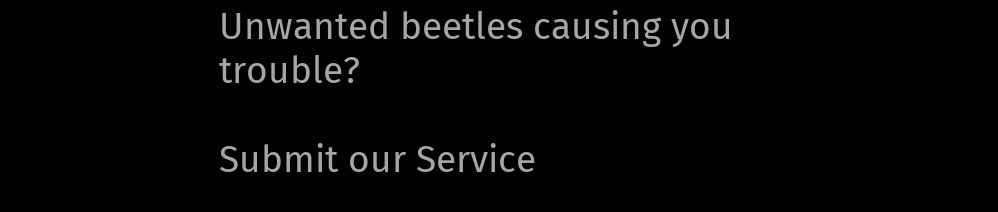Unwanted beetles causing you trouble?

Submit our Service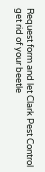Request form and let Clark Pest Control get rid of your beetle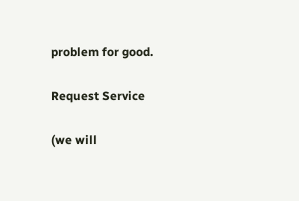problem for good.

Request Service

(we will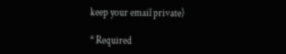keep your email private)

* Required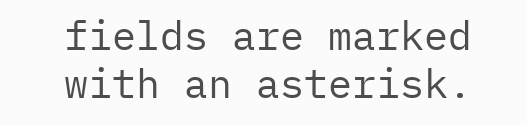fields are marked with an asterisk.